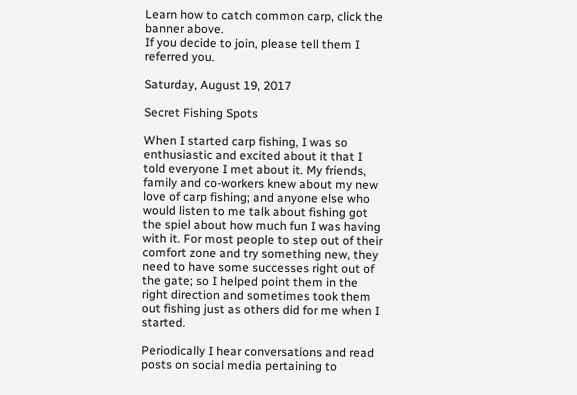Learn how to catch common carp, click the banner above.
If you decide to join, please tell them I referred you.

Saturday, August 19, 2017

Secret Fishing Spots

When I started carp fishing, I was so enthusiastic and excited about it that I told everyone I met about it. My friends, family and co-workers knew about my new love of carp fishing; and anyone else who would listen to me talk about fishing got the spiel about how much fun I was having with it. For most people to step out of their comfort zone and try something new, they need to have some successes right out of the gate; so I helped point them in the right direction and sometimes took them out fishing just as others did for me when I started.

Periodically I hear conversations and read posts on social media pertaining to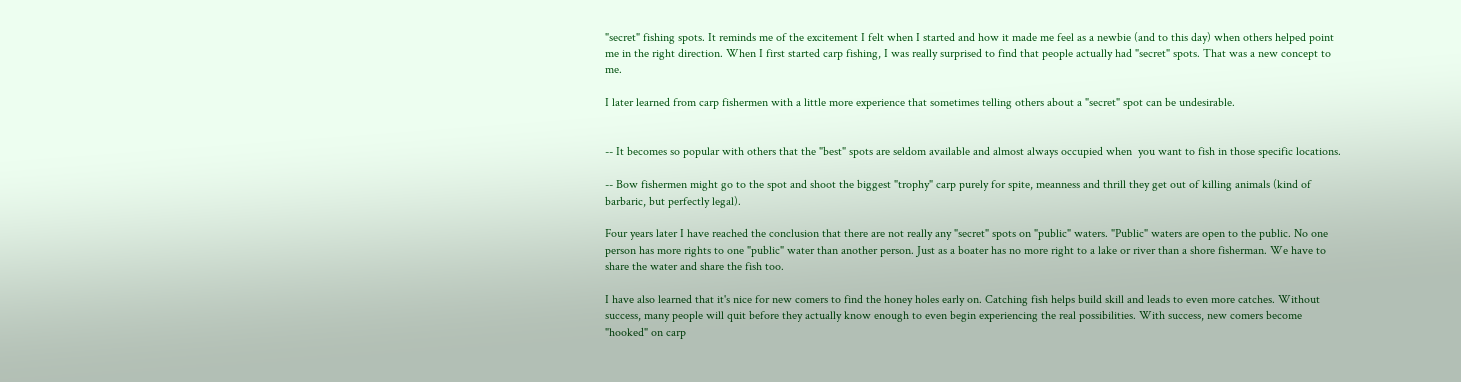"secret" fishing spots. It reminds me of the excitement I felt when I started and how it made me feel as a newbie (and to this day) when others helped point me in the right direction. When I first started carp fishing, I was really surprised to find that people actually had "secret" spots. That was a new concept to me.

I later learned from carp fishermen with a little more experience that sometimes telling others about a "secret" spot can be undesirable.


-- It becomes so popular with others that the "best" spots are seldom available and almost always occupied when  you want to fish in those specific locations.

-- Bow fishermen might go to the spot and shoot the biggest "trophy" carp purely for spite, meanness and thrill they get out of killing animals (kind of barbaric, but perfectly legal).

Four years later I have reached the conclusion that there are not really any "secret" spots on "public" waters. "Public" waters are open to the public. No one person has more rights to one "public" water than another person. Just as a boater has no more right to a lake or river than a shore fisherman. We have to share the water and share the fish too.

I have also learned that it's nice for new comers to find the honey holes early on. Catching fish helps build skill and leads to even more catches. Without success, many people will quit before they actually know enough to even begin experiencing the real possibilities. With success, new comers become "hooked" on carp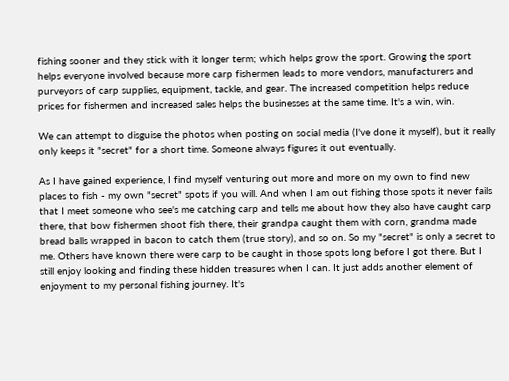fishing sooner and they stick with it longer term; which helps grow the sport. Growing the sport helps everyone involved because more carp fishermen leads to more vendors, manufacturers and purveyors of carp supplies, equipment, tackle, and gear. The increased competition helps reduce prices for fishermen and increased sales helps the businesses at the same time. It's a win, win.

We can attempt to disguise the photos when posting on social media (I've done it myself), but it really only keeps it "secret" for a short time. Someone always figures it out eventually.

As I have gained experience, I find myself venturing out more and more on my own to find new places to fish - my own "secret" spots if you will. And when I am out fishing those spots it never fails that I meet someone who see's me catching carp and tells me about how they also have caught carp there, that bow fishermen shoot fish there, their grandpa caught them with corn, grandma made bread balls wrapped in bacon to catch them (true story), and so on. So my "secret" is only a secret to me. Others have known there were carp to be caught in those spots long before I got there. But I still enjoy looking and finding these hidden treasures when I can. It just adds another element of enjoyment to my personal fishing journey. It's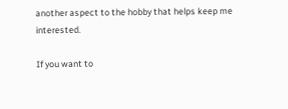another aspect to the hobby that helps keep me interested.

If you want to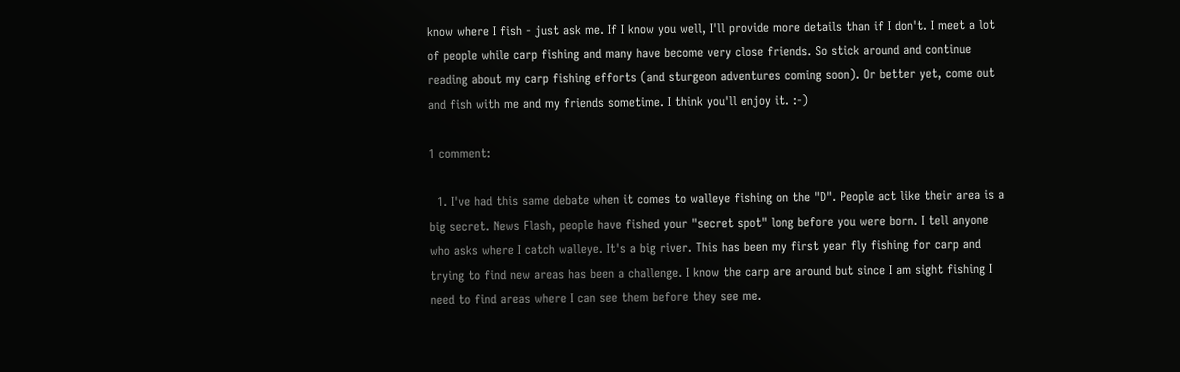know where I fish - just ask me. If I know you well, I'll provide more details than if I don't. I meet a lot of people while carp fishing and many have become very close friends. So stick around and continue reading about my carp fishing efforts (and sturgeon adventures coming soon). Or better yet, come out and fish with me and my friends sometime. I think you'll enjoy it. :-)

1 comment:

  1. I've had this same debate when it comes to walleye fishing on the "D". People act like their area is a big secret. News Flash, people have fished your "secret spot" long before you were born. I tell anyone who asks where I catch walleye. It's a big river. This has been my first year fly fishing for carp and trying to find new areas has been a challenge. I know the carp are around but since I am sight fishing I need to find areas where I can see them before they see me.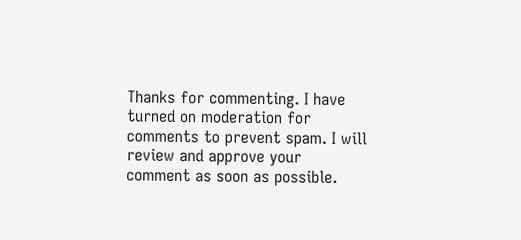Thanks for commenting. I have turned on moderation for comments to prevent spam. I will review and approve your comment as soon as possible.